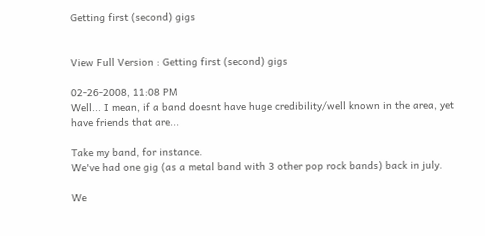Getting first (second) gigs


View Full Version : Getting first (second) gigs

02-26-2008, 11:08 PM
Well... I mean, if a band doesnt have huge credibility/well known in the area, yet have friends that are...

Take my band, for instance.
We've had one gig (as a metal band with 3 other pop rock bands) back in july.

We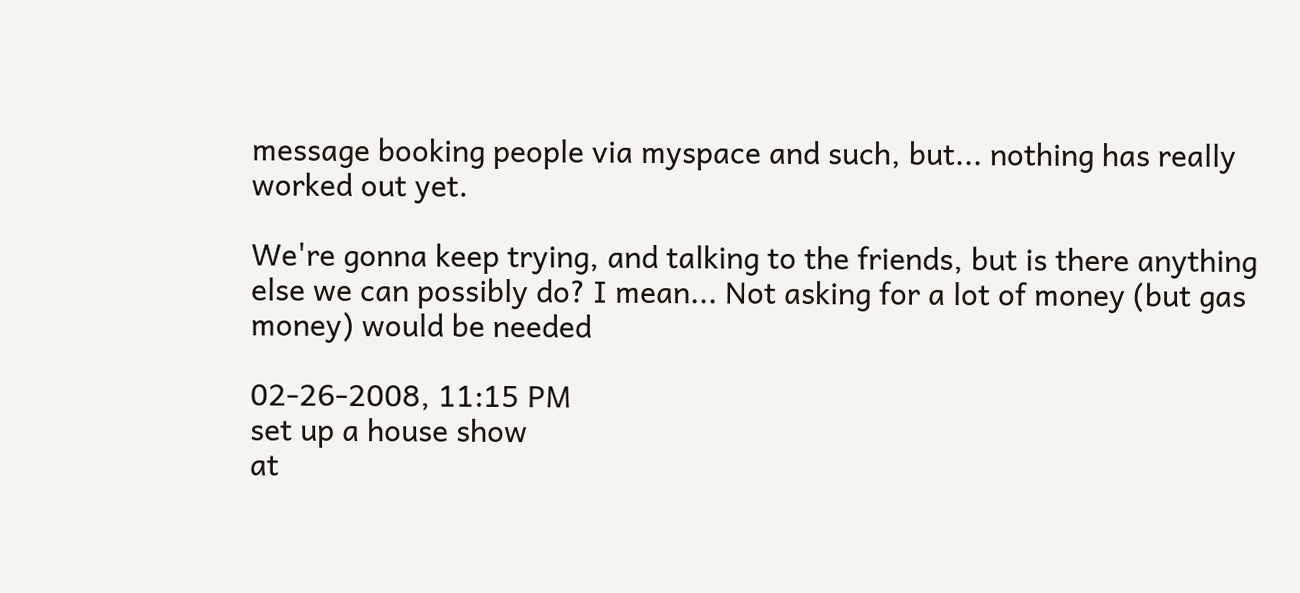message booking people via myspace and such, but... nothing has really worked out yet.

We're gonna keep trying, and talking to the friends, but is there anything else we can possibly do? I mean... Not asking for a lot of money (but gas money) would be needed

02-26-2008, 11:15 PM
set up a house show
at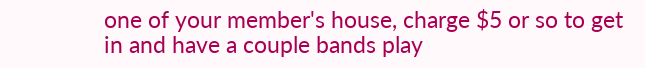one of your member's house, charge $5 or so to get in and have a couple bands play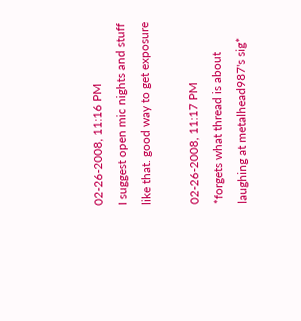02-26-2008, 11:16 PM
I suggest open mic nights and stuff like that. good way to get exposure

02-26-2008, 11:17 PM
*forgets what thread is about laughing at metalhead987's sig*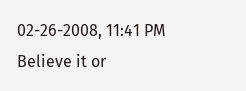02-26-2008, 11:41 PM
Believe it or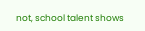not, school talent shows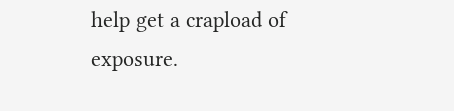help get a crapload of exposure.